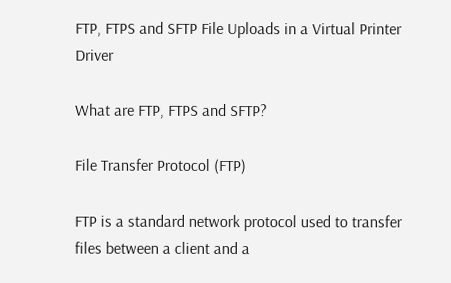FTP, FTPS and SFTP File Uploads in a Virtual Printer Driver

What are FTP, FTPS and SFTP?

File Transfer Protocol (FTP)

FTP is a standard network protocol used to transfer files between a client and a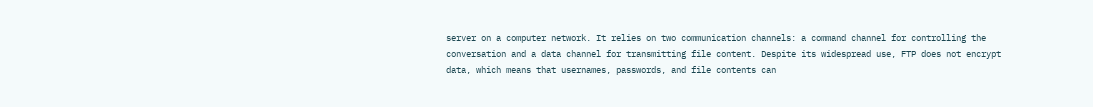server on a computer network. It relies on two communication channels: a command channel for controlling the conversation and a data channel for transmitting file content. Despite its widespread use, FTP does not encrypt data, which means that usernames, passwords, and file contents can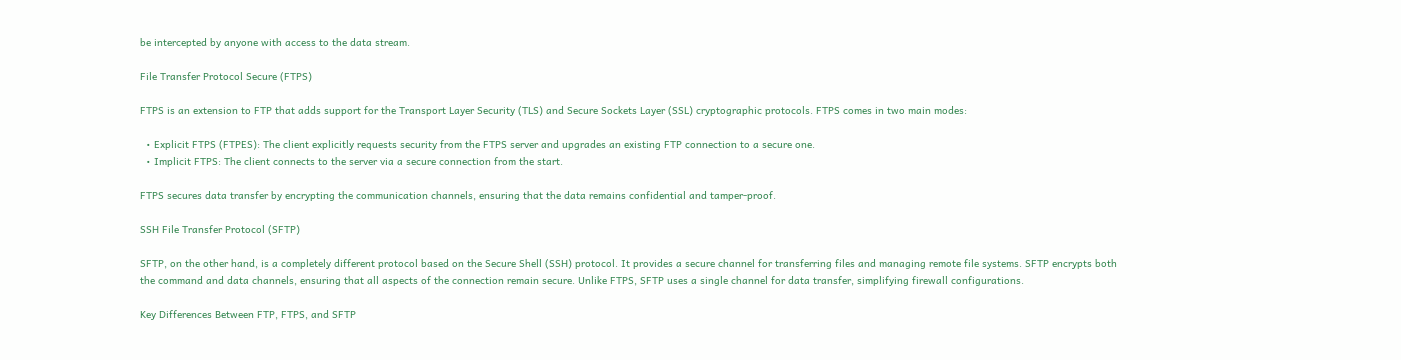be intercepted by anyone with access to the data stream.

File Transfer Protocol Secure (FTPS)

FTPS is an extension to FTP that adds support for the Transport Layer Security (TLS) and Secure Sockets Layer (SSL) cryptographic protocols. FTPS comes in two main modes:

  • Explicit FTPS (FTPES): The client explicitly requests security from the FTPS server and upgrades an existing FTP connection to a secure one.
  • Implicit FTPS: The client connects to the server via a secure connection from the start.

FTPS secures data transfer by encrypting the communication channels, ensuring that the data remains confidential and tamper-proof.

SSH File Transfer Protocol (SFTP)

SFTP, on the other hand, is a completely different protocol based on the Secure Shell (SSH) protocol. It provides a secure channel for transferring files and managing remote file systems. SFTP encrypts both the command and data channels, ensuring that all aspects of the connection remain secure. Unlike FTPS, SFTP uses a single channel for data transfer, simplifying firewall configurations.

Key Differences Between FTP, FTPS, and SFTP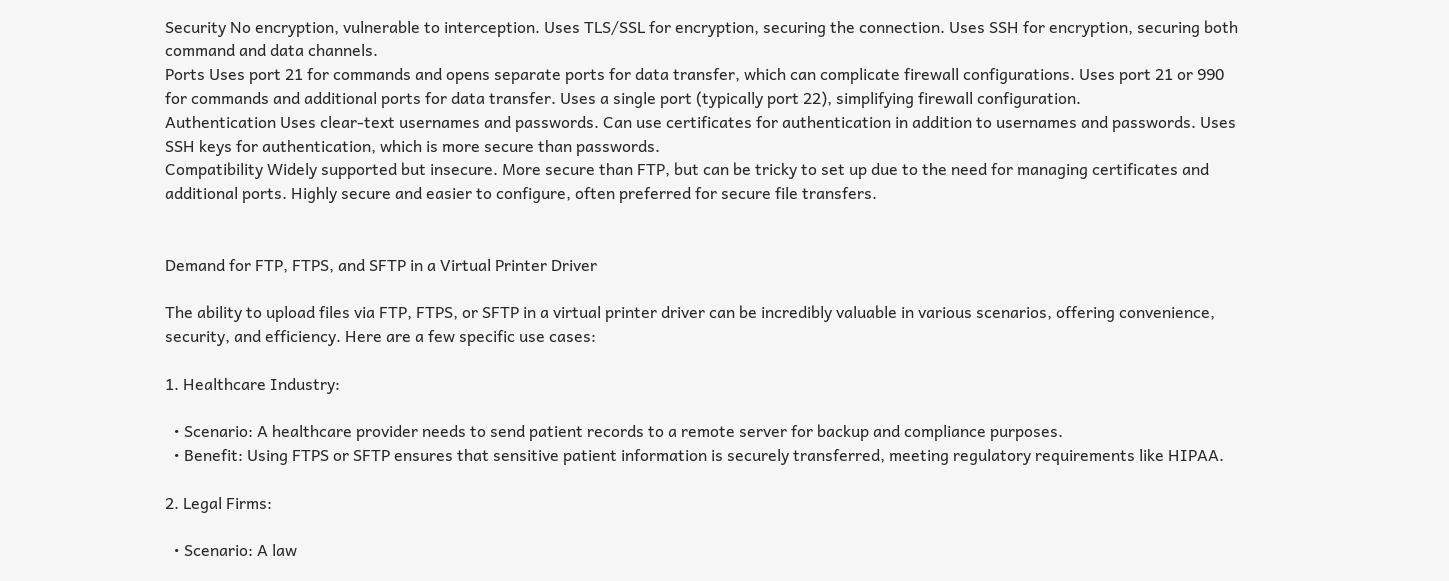Security No encryption, vulnerable to interception. Uses TLS/SSL for encryption, securing the connection. Uses SSH for encryption, securing both command and data channels.
Ports Uses port 21 for commands and opens separate ports for data transfer, which can complicate firewall configurations. Uses port 21 or 990 for commands and additional ports for data transfer. Uses a single port (typically port 22), simplifying firewall configuration.
Authentication Uses clear-text usernames and passwords. Can use certificates for authentication in addition to usernames and passwords. Uses SSH keys for authentication, which is more secure than passwords.
Compatibility Widely supported but insecure. More secure than FTP, but can be tricky to set up due to the need for managing certificates and additional ports. Highly secure and easier to configure, often preferred for secure file transfers.


Demand for FTP, FTPS, and SFTP in a Virtual Printer Driver

The ability to upload files via FTP, FTPS, or SFTP in a virtual printer driver can be incredibly valuable in various scenarios, offering convenience, security, and efficiency. Here are a few specific use cases:

1. Healthcare Industry:

  • Scenario: A healthcare provider needs to send patient records to a remote server for backup and compliance purposes.
  • Benefit: Using FTPS or SFTP ensures that sensitive patient information is securely transferred, meeting regulatory requirements like HIPAA.

2. Legal Firms:

  • Scenario: A law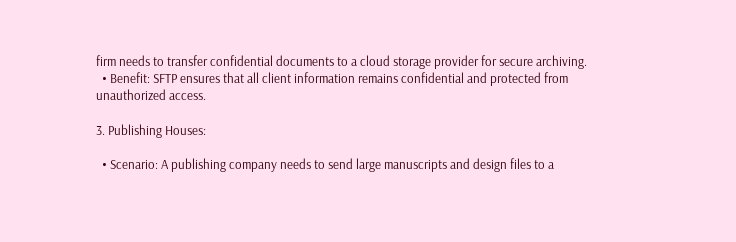firm needs to transfer confidential documents to a cloud storage provider for secure archiving.
  • Benefit: SFTP ensures that all client information remains confidential and protected from unauthorized access.

3. Publishing Houses:

  • Scenario: A publishing company needs to send large manuscripts and design files to a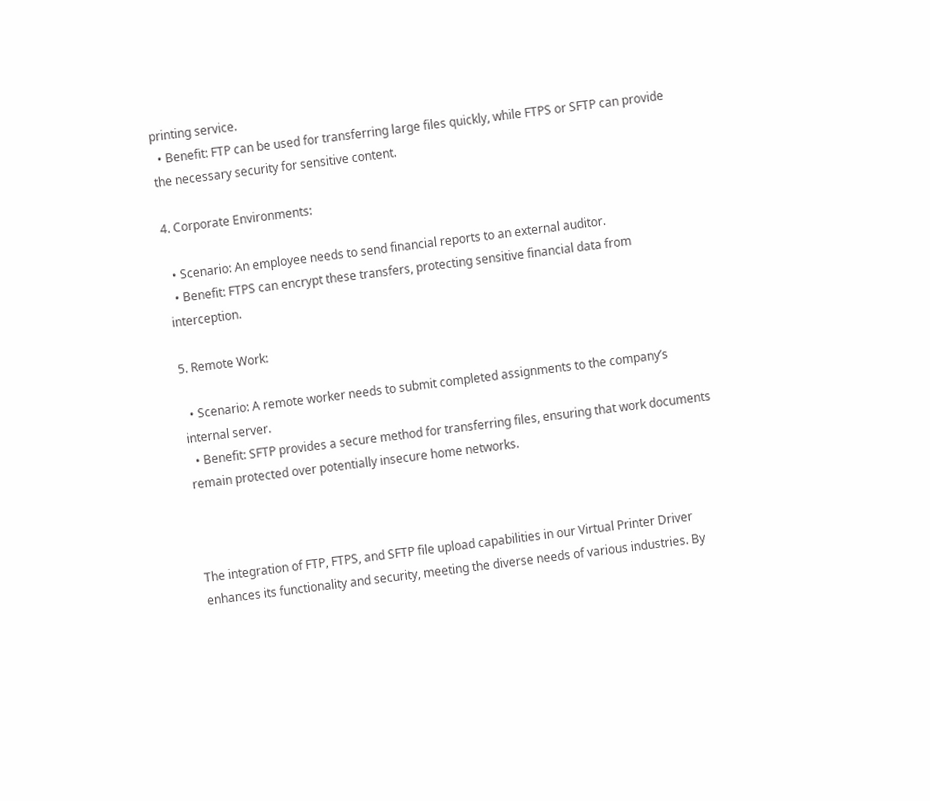printing service.
  • Benefit: FTP can be used for transferring large files quickly, while FTPS or SFTP can provide the necessary security for sensitive content.

4. Corporate Environments:

  • Scenario: An employee needs to send financial reports to an external auditor.
  • Benefit: FTPS can encrypt these transfers, protecting sensitive financial data from interception.

5. Remote Work:

  • Scenario: A remote worker needs to submit completed assignments to the company’s internal server.
  • Benefit: SFTP provides a secure method for transferring files, ensuring that work documents remain protected over potentially insecure home networks.



The integration of FTP, FTPS, and SFTP file upload capabilities in our Virtual Printer Driver enhances its functionality and security, meeting the diverse needs of various industries. By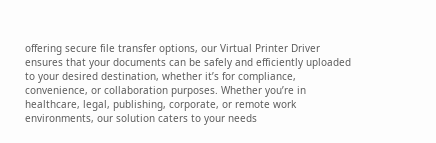offering secure file transfer options, our Virtual Printer Driver ensures that your documents can be safely and efficiently uploaded to your desired destination, whether it’s for compliance, convenience, or collaboration purposes. Whether you’re in healthcare, legal, publishing, corporate, or remote work environments, our solution caters to your needs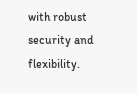with robust security and flexibility.